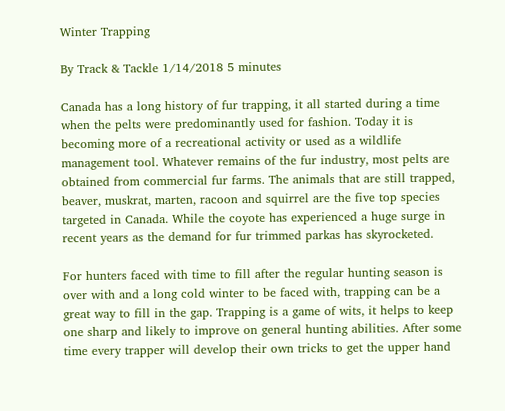Winter Trapping

By Track & Tackle 1/14/2018 5 minutes

Canada has a long history of fur trapping, it all started during a time when the pelts were predominantly used for fashion. Today it is becoming more of a recreational activity or used as a wildlife management tool. Whatever remains of the fur industry, most pelts are obtained from commercial fur farms. The animals that are still trapped, beaver, muskrat, marten, racoon and squirrel are the five top species targeted in Canada. While the coyote has experienced a huge surge in recent years as the demand for fur trimmed parkas has skyrocketed.

For hunters faced with time to fill after the regular hunting season is over with and a long cold winter to be faced with, trapping can be a great way to fill in the gap. Trapping is a game of wits, it helps to keep one sharp and likely to improve on general hunting abilities. After some time every trapper will develop their own tricks to get the upper hand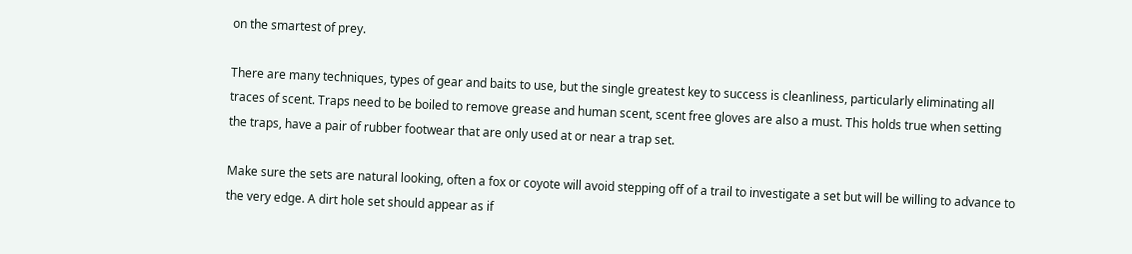on the smartest of prey.

There are many techniques, types of gear and baits to use, but the single greatest key to success is cleanliness, particularly eliminating all traces of scent. Traps need to be boiled to remove grease and human scent, scent free gloves are also a must. This holds true when setting the traps, have a pair of rubber footwear that are only used at or near a trap set.

Make sure the sets are natural looking, often a fox or coyote will avoid stepping off of a trail to investigate a set but will be willing to advance to the very edge. A dirt hole set should appear as if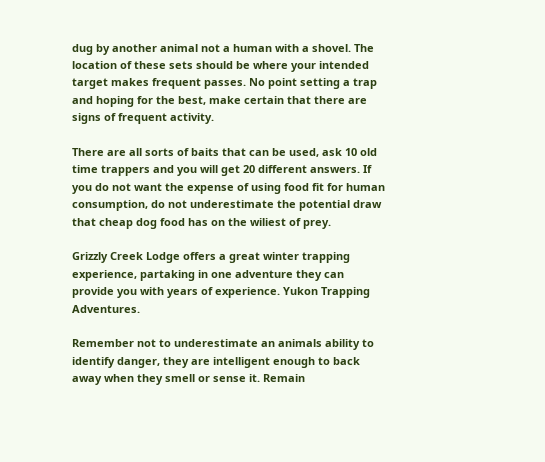dug by another animal not a human with a shovel. The location of these sets should be where your intended target makes frequent passes. No point setting a trap and hoping for the best, make certain that there are signs of frequent activity.

There are all sorts of baits that can be used, ask 10 old time trappers and you will get 20 different answers. If you do not want the expense of using food fit for human consumption, do not underestimate the potential draw that cheap dog food has on the wiliest of prey.

Grizzly Creek Lodge offers a great winter trapping experience, partaking in one adventure they can provide you with years of experience. Yukon Trapping Adventures.

Remember not to underestimate an animals ability to identify danger, they are intelligent enough to back away when they smell or sense it. Remain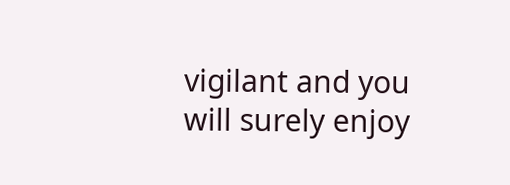vigilant and you will surely enjoy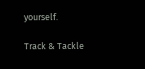yourself.

Track & Tackle